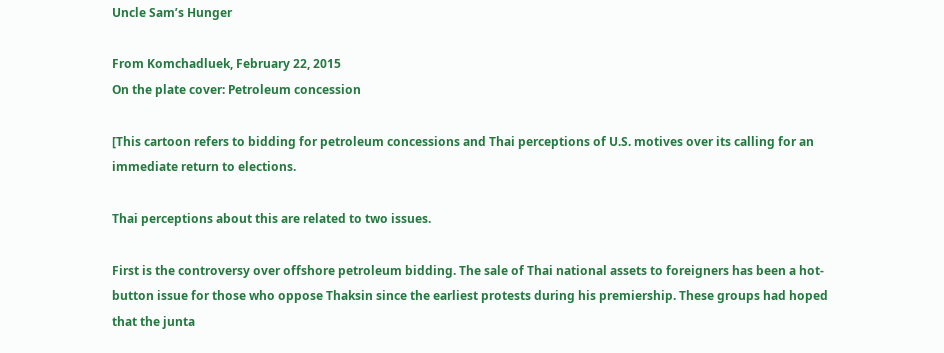Uncle Sam’s Hunger

From Komchadluek, February 22, 2015
On the plate cover: Petroleum concession

[This cartoon refers to bidding for petroleum concessions and Thai perceptions of U.S. motives over its calling for an immediate return to elections.

Thai perceptions about this are related to two issues.

First is the controversy over offshore petroleum bidding. The sale of Thai national assets to foreigners has been a hot-button issue for those who oppose Thaksin since the earliest protests during his premiership. These groups had hoped that the junta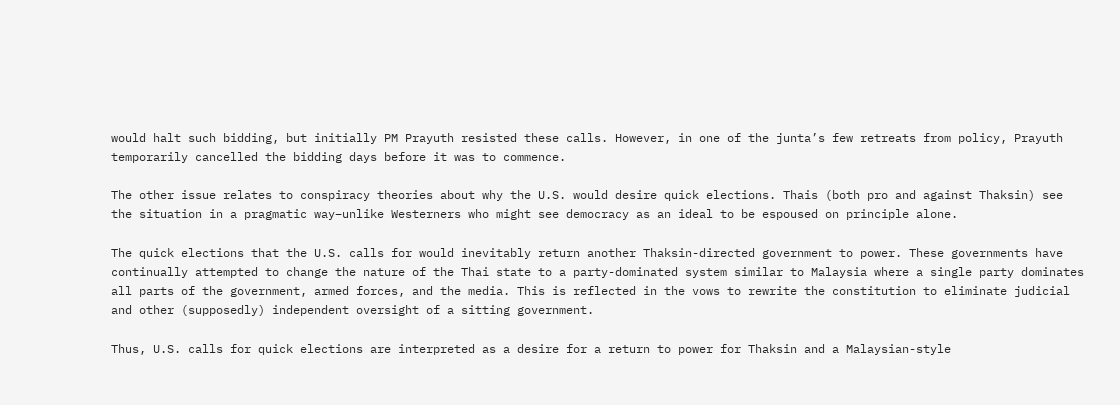would halt such bidding, but initially PM Prayuth resisted these calls. However, in one of the junta’s few retreats from policy, Prayuth temporarily cancelled the bidding days before it was to commence.

The other issue relates to conspiracy theories about why the U.S. would desire quick elections. Thais (both pro and against Thaksin) see the situation in a pragmatic way–unlike Westerners who might see democracy as an ideal to be espoused on principle alone.

The quick elections that the U.S. calls for would inevitably return another Thaksin-directed government to power. These governments have continually attempted to change the nature of the Thai state to a party-dominated system similar to Malaysia where a single party dominates all parts of the government, armed forces, and the media. This is reflected in the vows to rewrite the constitution to eliminate judicial and other (supposedly) independent oversight of a sitting government.

Thus, U.S. calls for quick elections are interpreted as a desire for a return to power for Thaksin and a Malaysian-style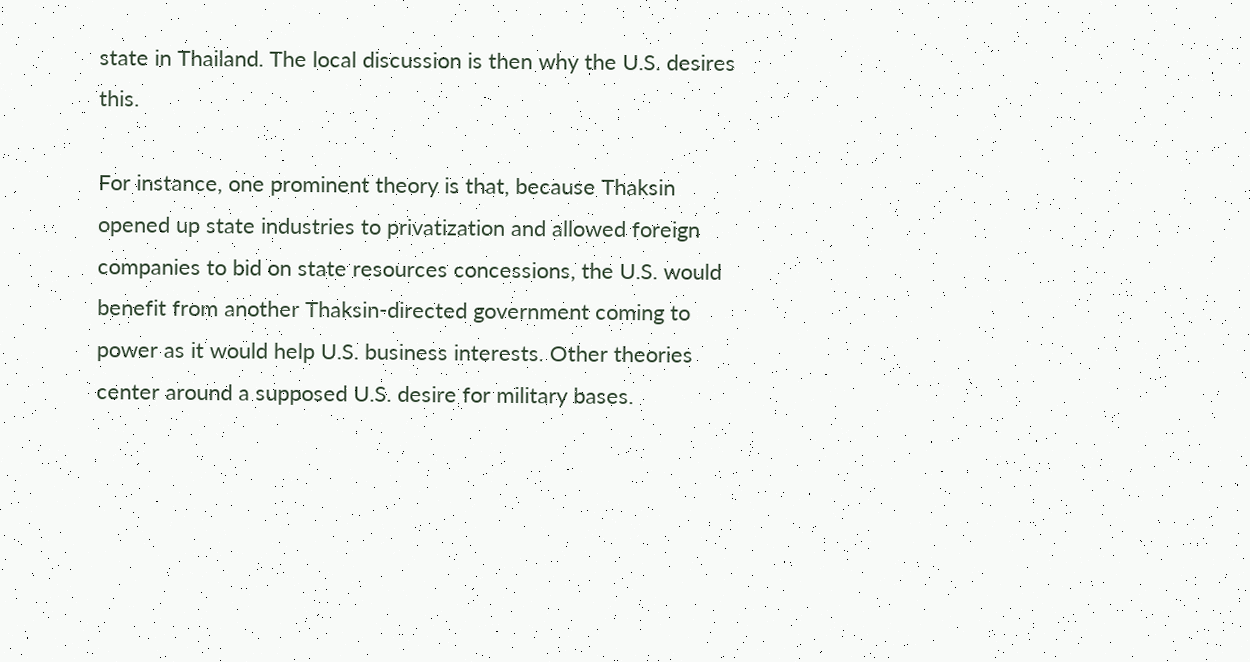state in Thailand. The local discussion is then why the U.S. desires this.

For instance, one prominent theory is that, because Thaksin opened up state industries to privatization and allowed foreign companies to bid on state resources concessions, the U.S. would benefit from another Thaksin-directed government coming to power as it would help U.S. business interests. Other theories center around a supposed U.S. desire for military bases.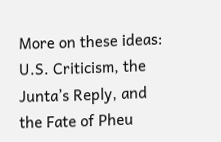More on these ideas: U.S. Criticism, the Junta’s Reply, and the Fate of Pheu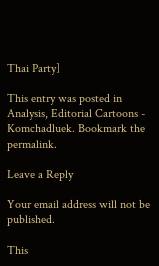Thai Party]

This entry was posted in Analysis, Editorial Cartoons - Komchadluek. Bookmark the permalink.

Leave a Reply

Your email address will not be published.

This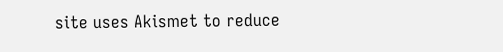site uses Akismet to reduce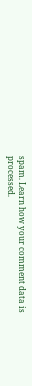spam. Learn how your comment data is processed.